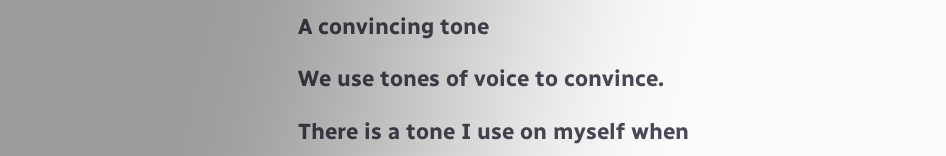A convincing tone

We use tones of voice to convince.

There is a tone I use on myself when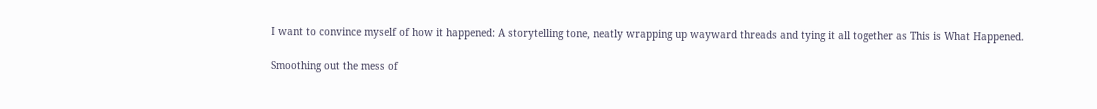I want to convince myself of how it happened: A storytelling tone, neatly wrapping up wayward threads and tying it all together as This is What Happened.

Smoothing out the mess of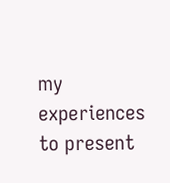my experiences to present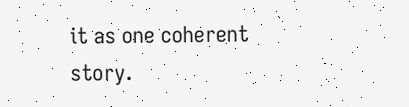it as one coherent story.